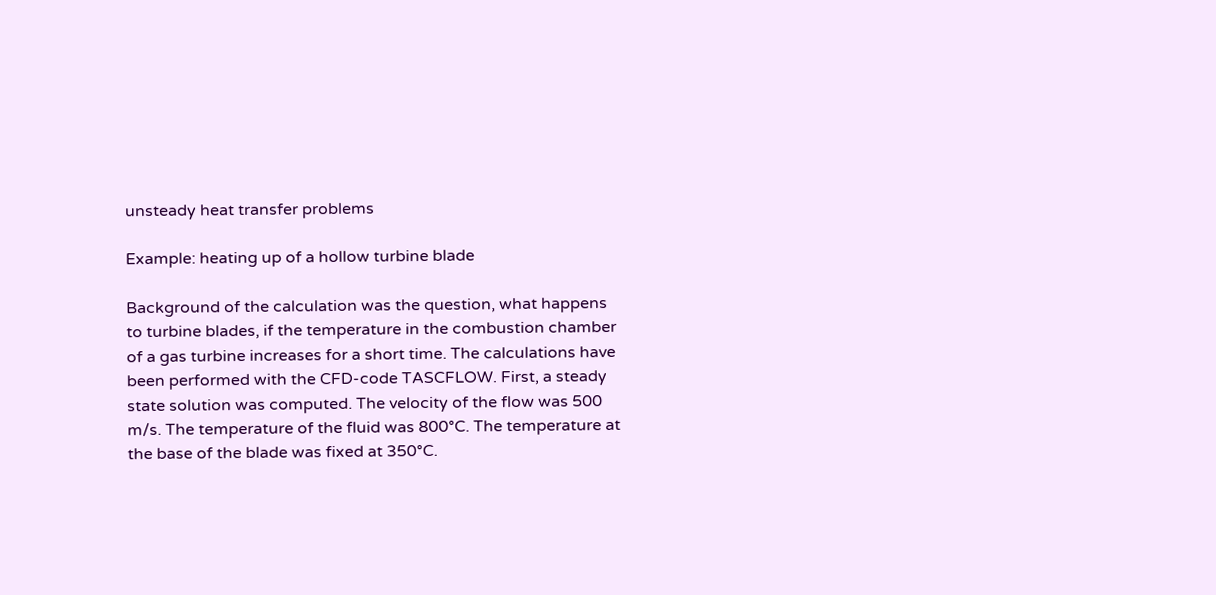unsteady heat transfer problems

Example: heating up of a hollow turbine blade

Background of the calculation was the question, what happens to turbine blades, if the temperature in the combustion chamber of a gas turbine increases for a short time. The calculations have been performed with the CFD-code TASCFLOW. First, a steady state solution was computed. The velocity of the flow was 500 m/s. The temperature of the fluid was 800°C. The temperature at the base of the blade was fixed at 350°C.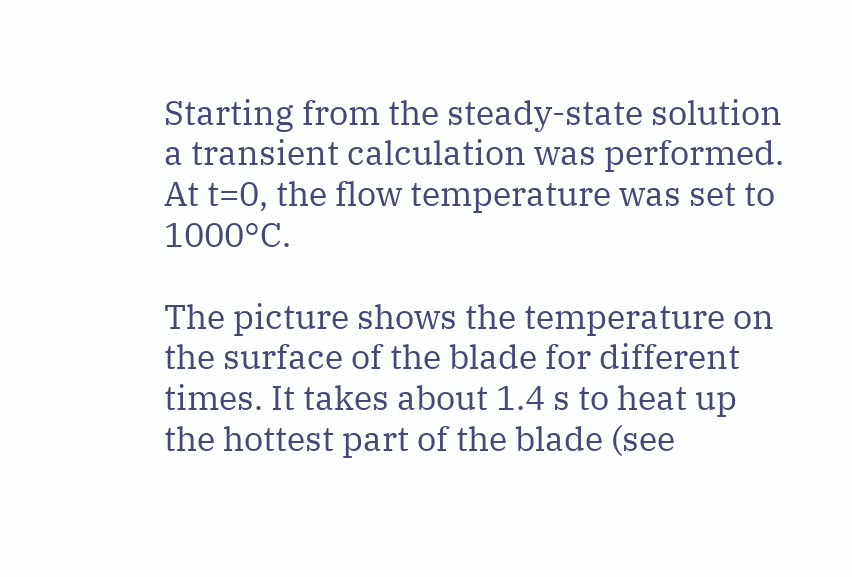Starting from the steady-state solution a transient calculation was performed. At t=0, the flow temperature was set to 1000°C.

The picture shows the temperature on the surface of the blade for different times. It takes about 1.4 s to heat up the hottest part of the blade (see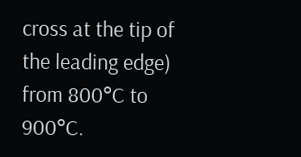cross at the tip of the leading edge) from 800°C to 900°C.